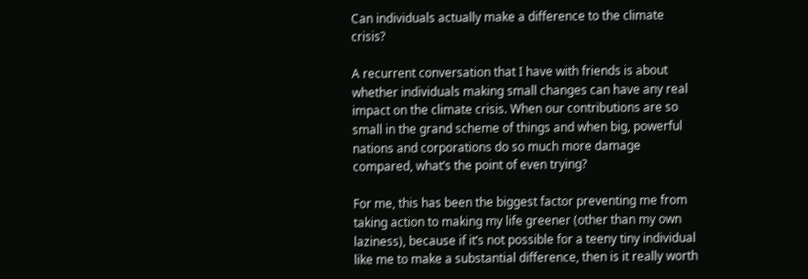Can individuals actually make a difference to the climate crisis?

A recurrent conversation that I have with friends is about whether individuals making small changes can have any real impact on the climate crisis. When our contributions are so small in the grand scheme of things and when big, powerful nations and corporations do so much more damage compared, what’s the point of even trying?

For me, this has been the biggest factor preventing me from taking action to making my life greener (other than my own laziness), because if it’s not possible for a teeny tiny individual like me to make a substantial difference, then is it really worth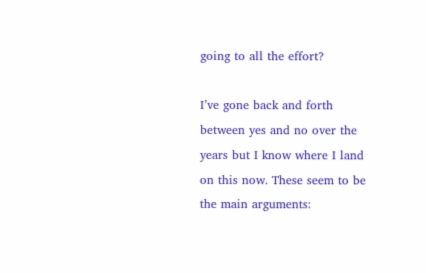going to all the effort?

I’ve gone back and forth between yes and no over the years but I know where I land on this now. These seem to be the main arguments: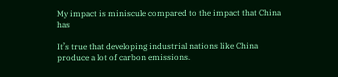My impact is miniscule compared to the impact that China has

It’s true that developing industrial nations like China produce a lot of carbon emissions.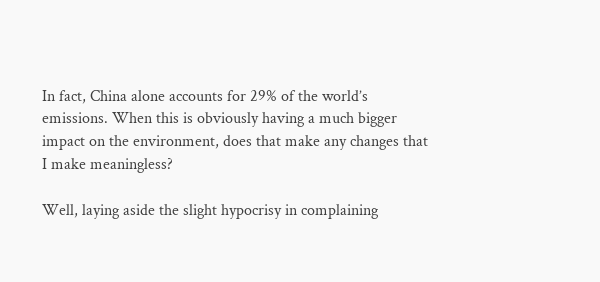In fact, China alone accounts for 29% of the world’s emissions. When this is obviously having a much bigger impact on the environment, does that make any changes that I make meaningless?

Well, laying aside the slight hypocrisy in complaining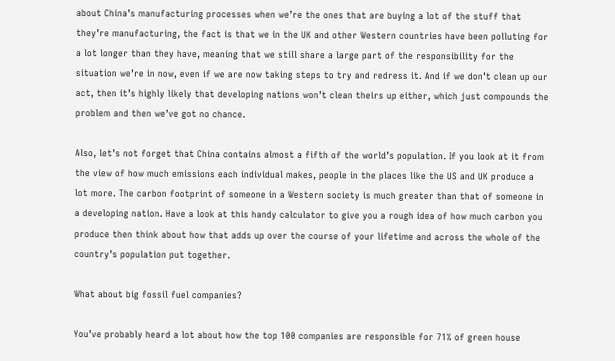about China’s manufacturing processes when we’re the ones that are buying a lot of the stuff that they’re manufacturing, the fact is that we in the UK and other Western countries have been polluting for a lot longer than they have, meaning that we still share a large part of the responsibility for the situation we’re in now, even if we are now taking steps to try and redress it. And if we don’t clean up our act, then it’s highly likely that developing nations won’t clean theirs up either, which just compounds the problem and then we’ve got no chance.

Also, let’s not forget that China contains almost a fifth of the world’s population. If you look at it from the view of how much emissions each individual makes, people in the places like the US and UK produce a lot more. The carbon footprint of someone in a Western society is much greater than that of someone in a developing nation. Have a look at this handy calculator to give you a rough idea of how much carbon you produce then think about how that adds up over the course of your lifetime and across the whole of the country’s population put together.

What about big fossil fuel companies?

You’ve probably heard a lot about how the top 100 companies are responsible for 71% of green house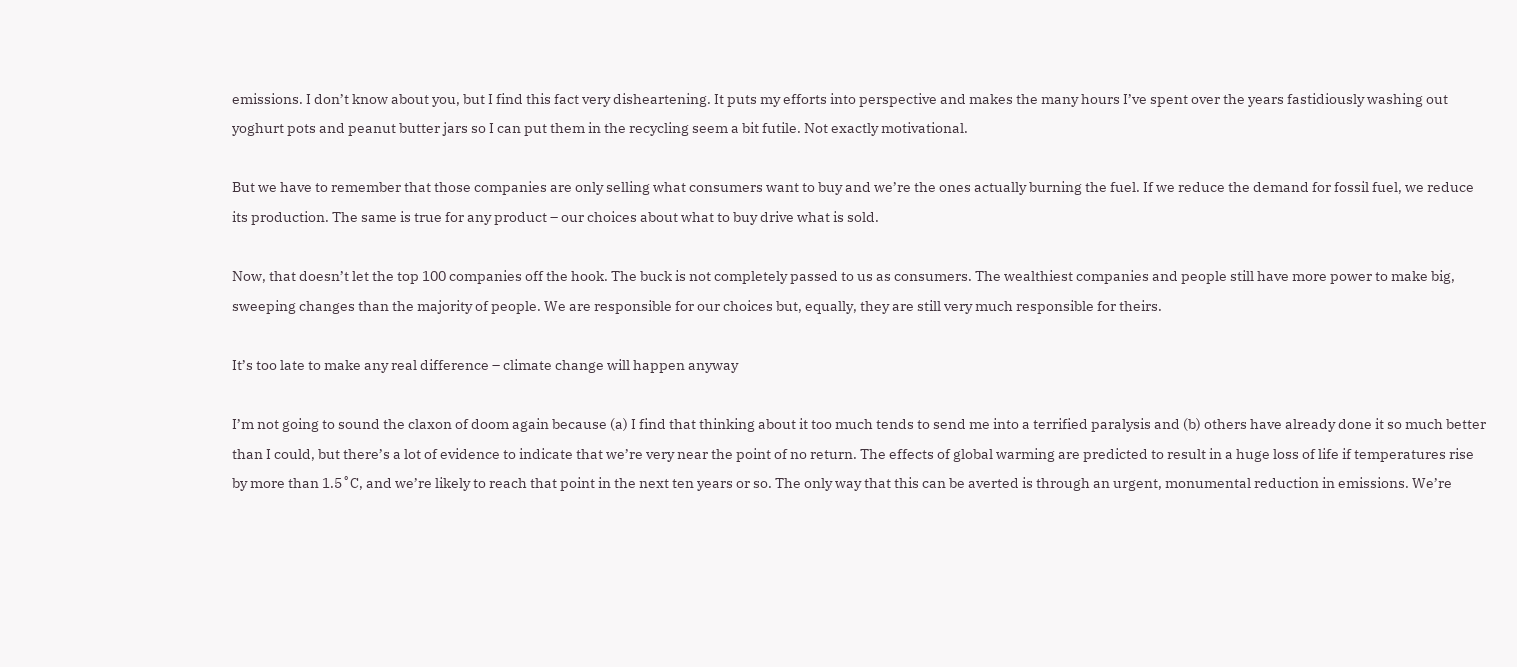emissions. I don’t know about you, but I find this fact very disheartening. It puts my efforts into perspective and makes the many hours I’ve spent over the years fastidiously washing out yoghurt pots and peanut butter jars so I can put them in the recycling seem a bit futile. Not exactly motivational.

But we have to remember that those companies are only selling what consumers want to buy and we’re the ones actually burning the fuel. If we reduce the demand for fossil fuel, we reduce its production. The same is true for any product – our choices about what to buy drive what is sold.

Now, that doesn’t let the top 100 companies off the hook. The buck is not completely passed to us as consumers. The wealthiest companies and people still have more power to make big, sweeping changes than the majority of people. We are responsible for our choices but, equally, they are still very much responsible for theirs.

It’s too late to make any real difference – climate change will happen anyway

I’m not going to sound the claxon of doom again because (a) I find that thinking about it too much tends to send me into a terrified paralysis and (b) others have already done it so much better than I could, but there’s a lot of evidence to indicate that we’re very near the point of no return. The effects of global warming are predicted to result in a huge loss of life if temperatures rise by more than 1.5˚C, and we’re likely to reach that point in the next ten years or so. The only way that this can be averted is through an urgent, monumental reduction in emissions. We’re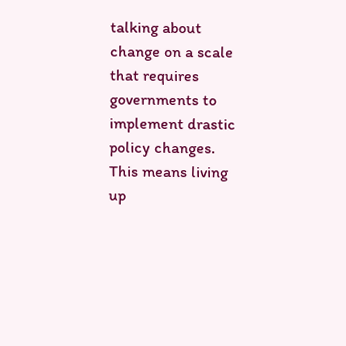talking about change on a scale that requires governments to implement drastic policy changes. This means living up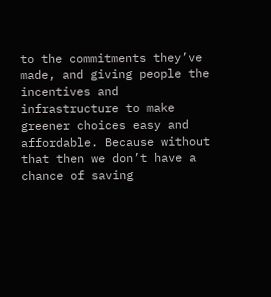to the commitments they’ve made, and giving people the incentives and infrastructure to make greener choices easy and affordable. Because without that then we don’t have a chance of saving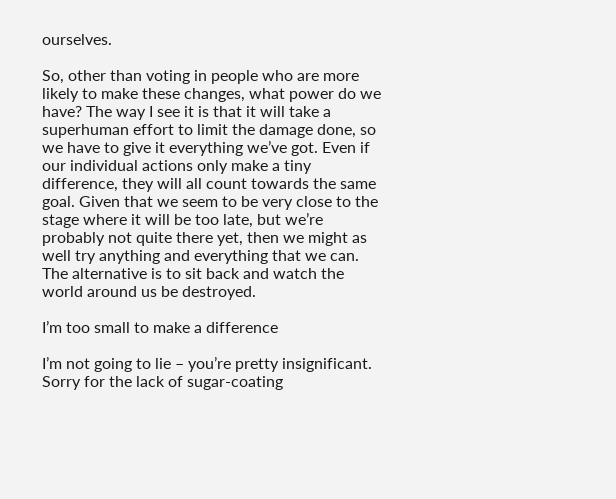ourselves.

So, other than voting in people who are more likely to make these changes, what power do we have? The way I see it is that it will take a superhuman effort to limit the damage done, so we have to give it everything we’ve got. Even if our individual actions only make a tiny difference, they will all count towards the same goal. Given that we seem to be very close to the stage where it will be too late, but we’re probably not quite there yet, then we might as well try anything and everything that we can. The alternative is to sit back and watch the world around us be destroyed.

I’m too small to make a difference

I’m not going to lie – you’re pretty insignificant. Sorry for the lack of sugar-coating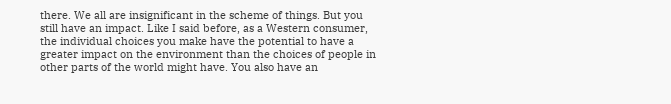there. We all are insignificant in the scheme of things. But you still have an impact. Like I said before, as a Western consumer, the individual choices you make have the potential to have a greater impact on the environment than the choices of people in other parts of the world might have. You also have an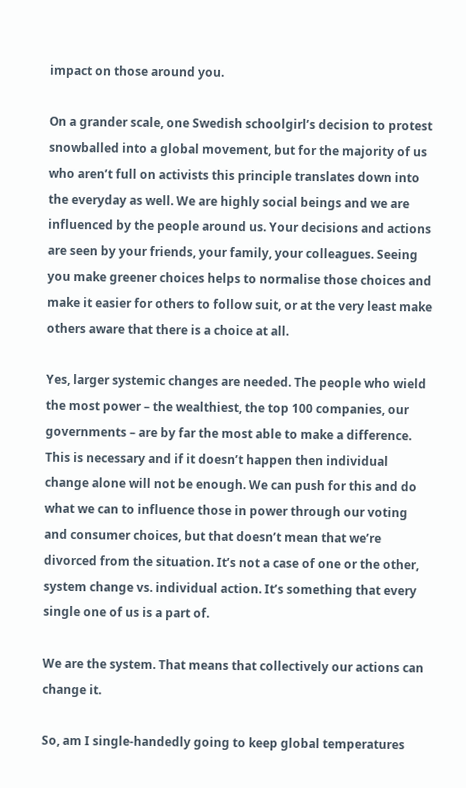impact on those around you.

On a grander scale, one Swedish schoolgirl’s decision to protest snowballed into a global movement, but for the majority of us who aren’t full on activists this principle translates down into the everyday as well. We are highly social beings and we are influenced by the people around us. Your decisions and actions are seen by your friends, your family, your colleagues. Seeing you make greener choices helps to normalise those choices and make it easier for others to follow suit, or at the very least make others aware that there is a choice at all.

Yes, larger systemic changes are needed. The people who wield the most power – the wealthiest, the top 100 companies, our governments – are by far the most able to make a difference. This is necessary and if it doesn’t happen then individual change alone will not be enough. We can push for this and do what we can to influence those in power through our voting and consumer choices, but that doesn’t mean that we’re divorced from the situation. It’s not a case of one or the other, system change vs. individual action. It’s something that every single one of us is a part of.

We are the system. That means that collectively our actions can change it.

So, am I single-handedly going to keep global temperatures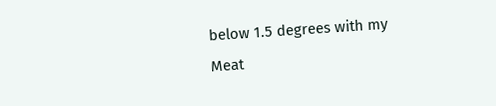below 1.5 degrees with my Meat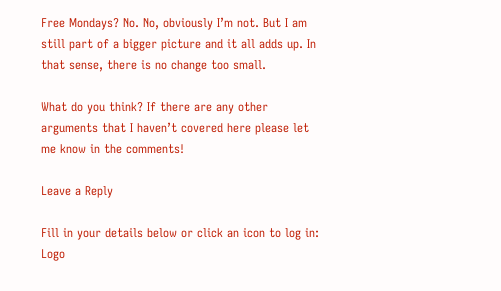Free Mondays? No. No, obviously I’m not. But I am still part of a bigger picture and it all adds up. In that sense, there is no change too small.

What do you think? If there are any other arguments that I haven’t covered here please let me know in the comments!

Leave a Reply

Fill in your details below or click an icon to log in: Logo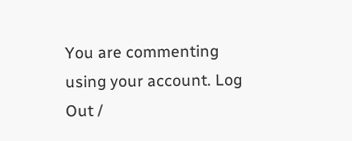You are commenting using your account. Log Out /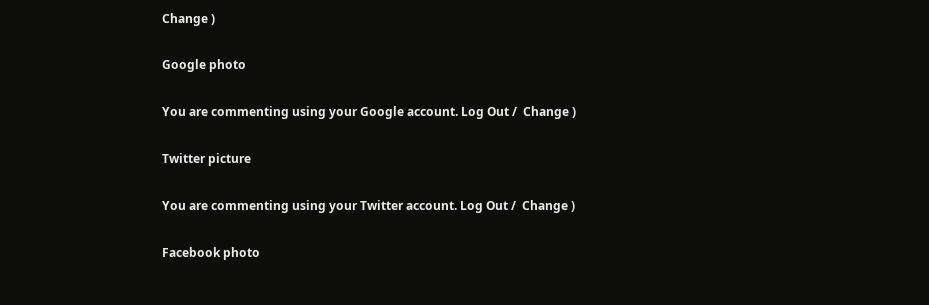Change )

Google photo

You are commenting using your Google account. Log Out /  Change )

Twitter picture

You are commenting using your Twitter account. Log Out /  Change )

Facebook photo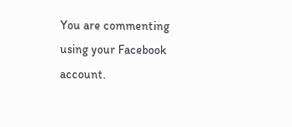You are commenting using your Facebook account.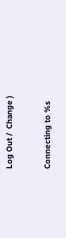Log Out /  Change )

Connecting to %s